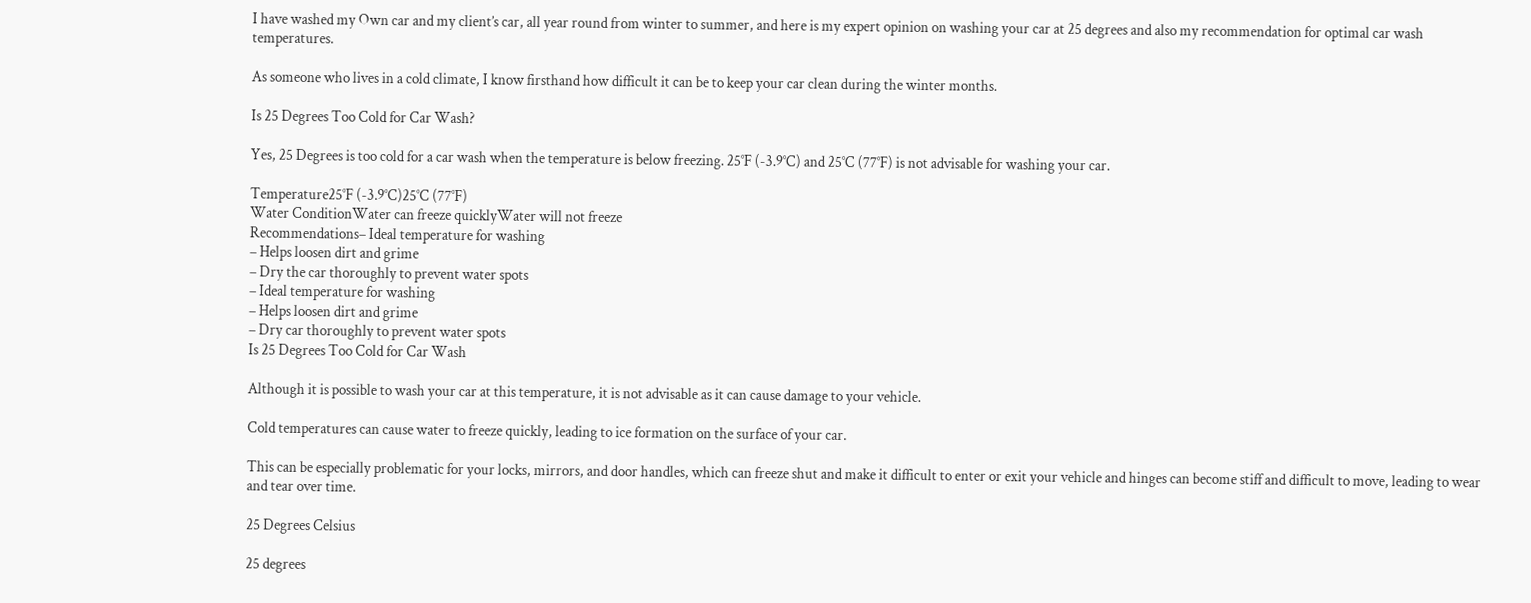I have washed my Own car and my client’s car, all year round from winter to summer, and here is my expert opinion on washing your car at 25 degrees and also my recommendation for optimal car wash temperatures.

As someone who lives in a cold climate, I know firsthand how difficult it can be to keep your car clean during the winter months.

Is 25 Degrees Too Cold for Car Wash?

Yes, 25 Degrees is too cold for a car wash when the temperature is below freezing. 25°F (-3.9°C) and 25°C (77°F) is not advisable for washing your car.

Temperature25°F (-3.9°C)25°C (77°F)
Water ConditionWater can freeze quicklyWater will not freeze
Recommendations– Ideal temperature for washing
– Helps loosen dirt and grime
– Dry the car thoroughly to prevent water spots
– Ideal temperature for washing
– Helps loosen dirt and grime
– Dry car thoroughly to prevent water spots
Is 25 Degrees Too Cold for Car Wash

Although it is possible to wash your car at this temperature, it is not advisable as it can cause damage to your vehicle.

Cold temperatures can cause water to freeze quickly, leading to ice formation on the surface of your car.

This can be especially problematic for your locks, mirrors, and door handles, which can freeze shut and make it difficult to enter or exit your vehicle and hinges can become stiff and difficult to move, leading to wear and tear over time.

25 Degrees Celsius

25 degrees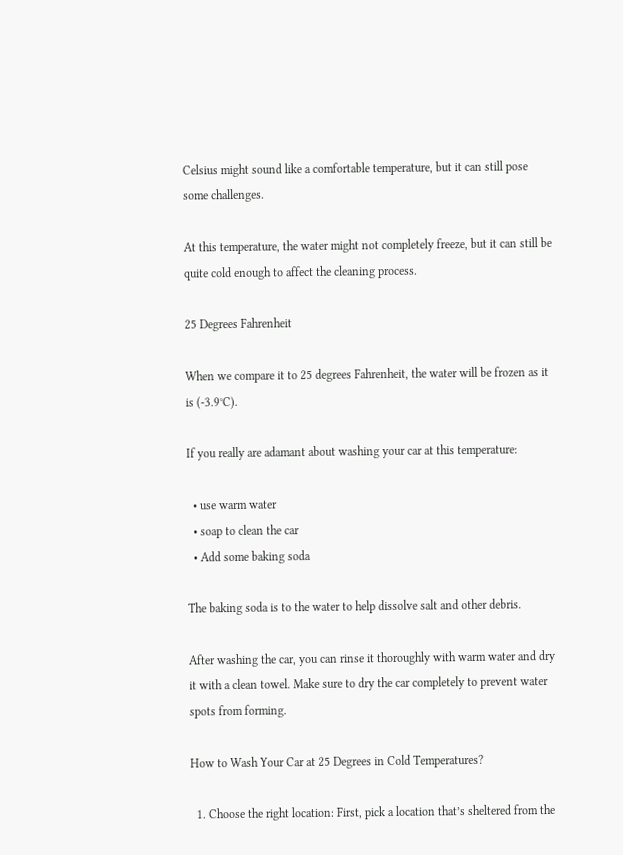Celsius might sound like a comfortable temperature, but it can still pose some challenges.

At this temperature, the water might not completely freeze, but it can still be quite cold enough to affect the cleaning process.

25 Degrees Fahrenheit

When we compare it to 25 degrees Fahrenheit, the water will be frozen as it is (-3.9°C).

If you really are adamant about washing your car at this temperature:

  • use warm water
  • soap to clean the car
  • Add some baking soda

The baking soda is to the water to help dissolve salt and other debris.

After washing the car, you can rinse it thoroughly with warm water and dry it with a clean towel. Make sure to dry the car completely to prevent water spots from forming.

How to Wash Your Car at 25 Degrees in Cold Temperatures?

  1. Choose the right location: First, pick a location that’s sheltered from the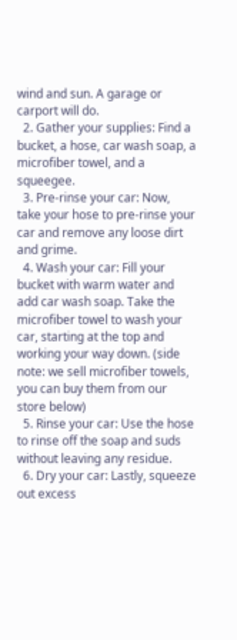wind and sun. A garage or carport will do.
  2. Gather your supplies: Find a bucket, a hose, car wash soap, a microfiber towel, and a squeegee.
  3. Pre-rinse your car: Now, take your hose to pre-rinse your car and remove any loose dirt and grime.
  4. Wash your car: Fill your bucket with warm water and add car wash soap. Take the microfiber towel to wash your car, starting at the top and working your way down. (side note: we sell microfiber towels, you can buy them from our store below)
  5. Rinse your car: Use the hose to rinse off the soap and suds without leaving any residue.
  6. Dry your car: Lastly, squeeze out excess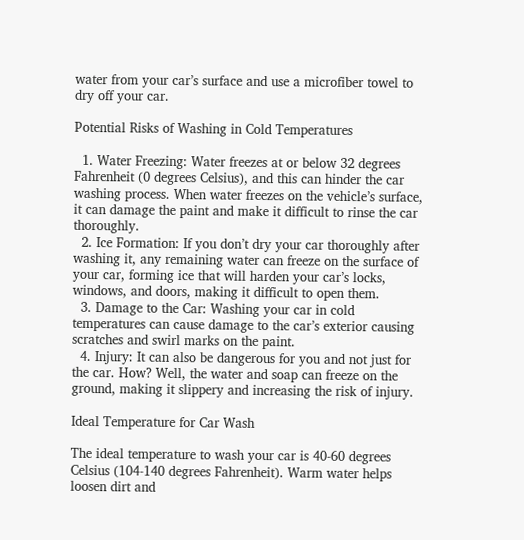water from your car’s surface and use a microfiber towel to dry off your car.

Potential Risks of Washing in Cold Temperatures

  1. Water Freezing: Water freezes at or below 32 degrees Fahrenheit (0 degrees Celsius), and this can hinder the car washing process. When water freezes on the vehicle’s surface, it can damage the paint and make it difficult to rinse the car thoroughly.
  2. Ice Formation: If you don’t dry your car thoroughly after washing it, any remaining water can freeze on the surface of your car, forming ice that will harden your car’s locks, windows, and doors, making it difficult to open them.
  3. Damage to the Car: Washing your car in cold temperatures can cause damage to the car’s exterior causing scratches and swirl marks on the paint.
  4. Injury: It can also be dangerous for you and not just for the car. How? Well, the water and soap can freeze on the ground, making it slippery and increasing the risk of injury.

Ideal Temperature for Car Wash

The ideal temperature to wash your car is 40-60 degrees Celsius (104-140 degrees Fahrenheit). Warm water helps loosen dirt and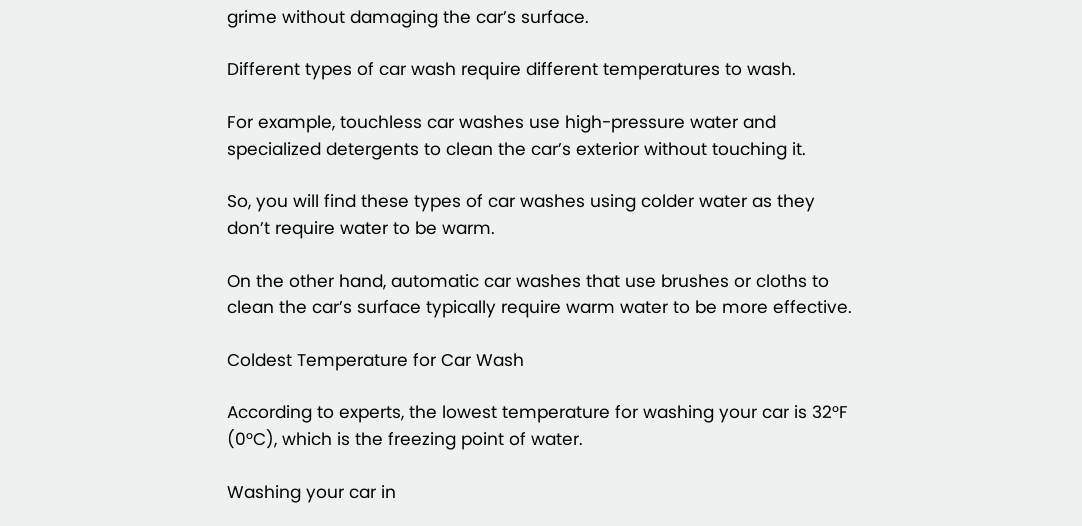grime without damaging the car’s surface.

Different types of car wash require different temperatures to wash.

For example, touchless car washes use high-pressure water and specialized detergents to clean the car’s exterior without touching it.

So, you will find these types of car washes using colder water as they don’t require water to be warm.

On the other hand, automatic car washes that use brushes or cloths to clean the car’s surface typically require warm water to be more effective.

Coldest Temperature for Car Wash

According to experts, the lowest temperature for washing your car is 32°F (0°C), which is the freezing point of water.

Washing your car in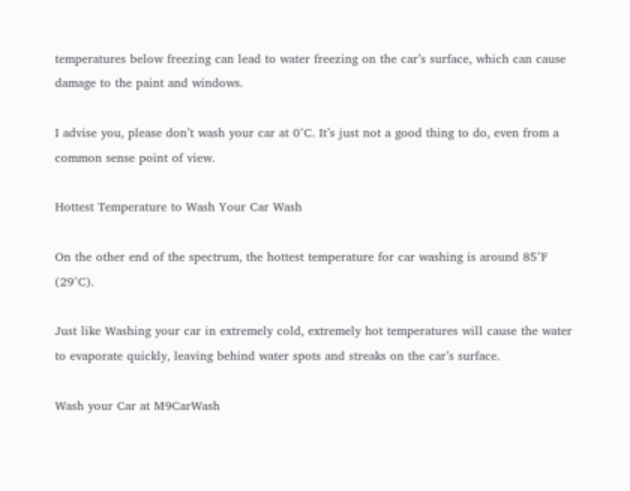temperatures below freezing can lead to water freezing on the car’s surface, which can cause damage to the paint and windows.

I advise you, please don’t wash your car at 0°C. It’s just not a good thing to do, even from a common sense point of view.

Hottest Temperature to Wash Your Car Wash

On the other end of the spectrum, the hottest temperature for car washing is around 85°F (29°C).

Just like Washing your car in extremely cold, extremely hot temperatures will cause the water to evaporate quickly, leaving behind water spots and streaks on the car’s surface.

Wash your Car at M9CarWash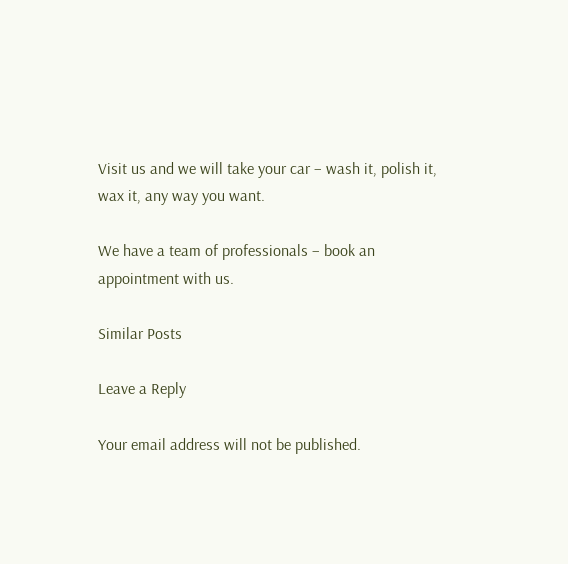Visit us and we will take your car – wash it, polish it, wax it, any way you want.

We have a team of professionals – book an appointment with us.

Similar Posts

Leave a Reply

Your email address will not be published.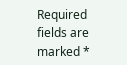Required fields are marked *